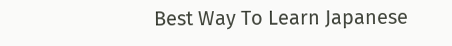Best Way To Learn Japanese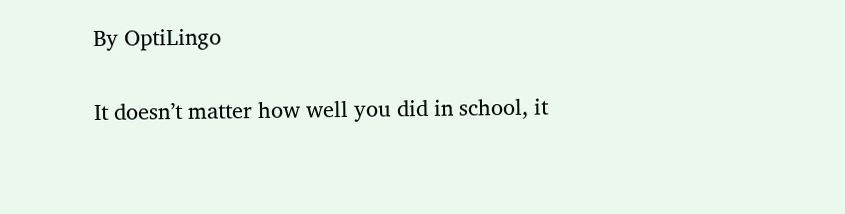By OptiLingo

It doesn’t matter how well you did in school, it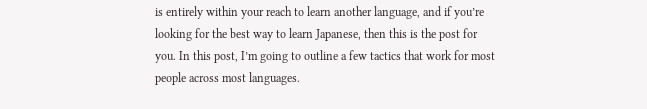is entirely within your reach to learn another language, and if you’re looking for the best way to learn Japanese, then this is the post for you. In this post, I’m going to outline a few tactics that work for most people across most languages.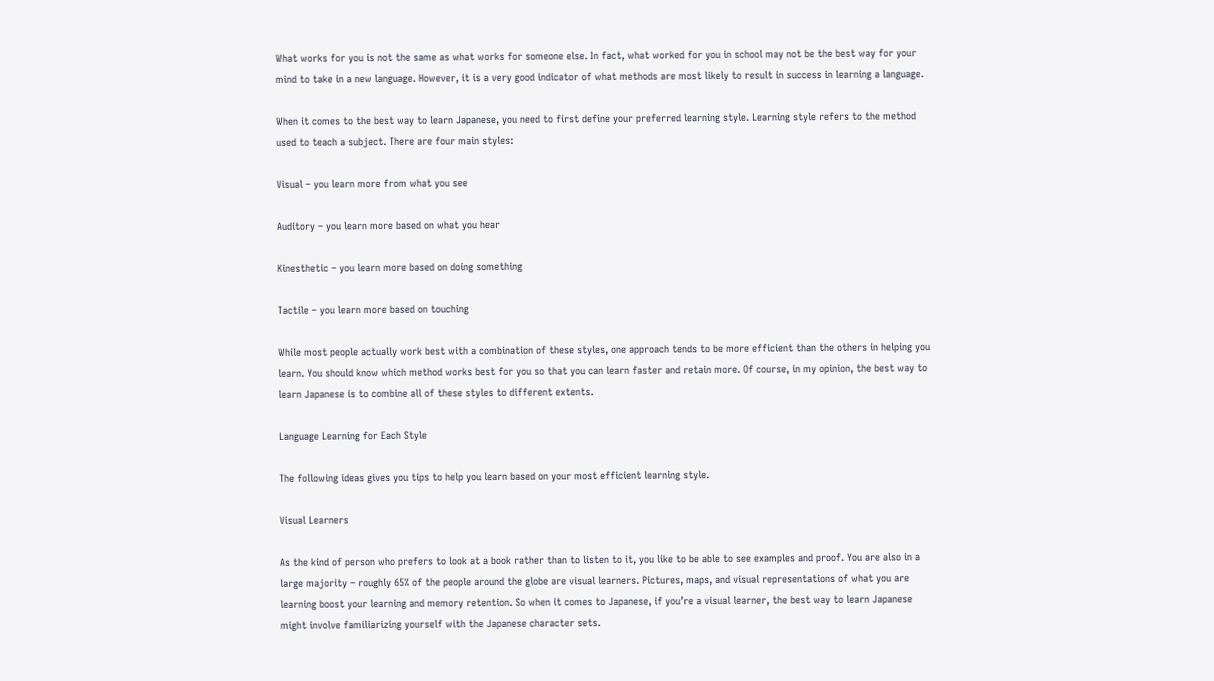What works for you is not the same as what works for someone else. In fact, what worked for you in school may not be the best way for your mind to take in a new language. However, it is a very good indicator of what methods are most likely to result in success in learning a language.

When it comes to the best way to learn Japanese, you need to first define your preferred learning style. Learning style refers to the method used to teach a subject. There are four main styles:

Visual – you learn more from what you see

Auditory – you learn more based on what you hear

Kinesthetic – you learn more based on doing something

Tactile – you learn more based on touching

While most people actually work best with a combination of these styles, one approach tends to be more efficient than the others in helping you learn. You should know which method works best for you so that you can learn faster and retain more. Of course, in my opinion, the best way to learn Japanese is to combine all of these styles to different extents.

Language Learning for Each Style

The following ideas gives you tips to help you learn based on your most efficient learning style.

Visual Learners

As the kind of person who prefers to look at a book rather than to listen to it, you like to be able to see examples and proof. You are also in a large majority – roughly 65% of the people around the globe are visual learners. Pictures, maps, and visual representations of what you are learning boost your learning and memory retention. So when it comes to Japanese, if you’re a visual learner, the best way to learn Japanese might involve familiarizing yourself with the Japanese character sets.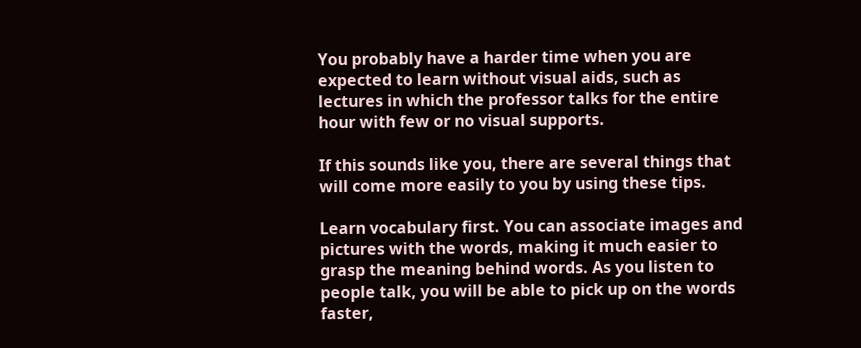You probably have a harder time when you are expected to learn without visual aids, such as lectures in which the professor talks for the entire hour with few or no visual supports.

If this sounds like you, there are several things that will come more easily to you by using these tips.

Learn vocabulary first. You can associate images and pictures with the words, making it much easier to grasp the meaning behind words. As you listen to people talk, you will be able to pick up on the words faster,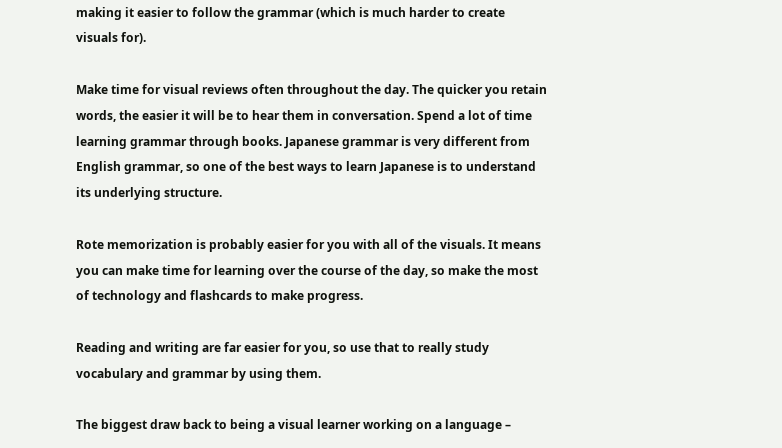making it easier to follow the grammar (which is much harder to create visuals for).

Make time for visual reviews often throughout the day. The quicker you retain words, the easier it will be to hear them in conversation. Spend a lot of time learning grammar through books. Japanese grammar is very different from English grammar, so one of the best ways to learn Japanese is to understand its underlying structure.

Rote memorization is probably easier for you with all of the visuals. It means you can make time for learning over the course of the day, so make the most of technology and flashcards to make progress.

Reading and writing are far easier for you, so use that to really study vocabulary and grammar by using them.

The biggest draw back to being a visual learner working on a language –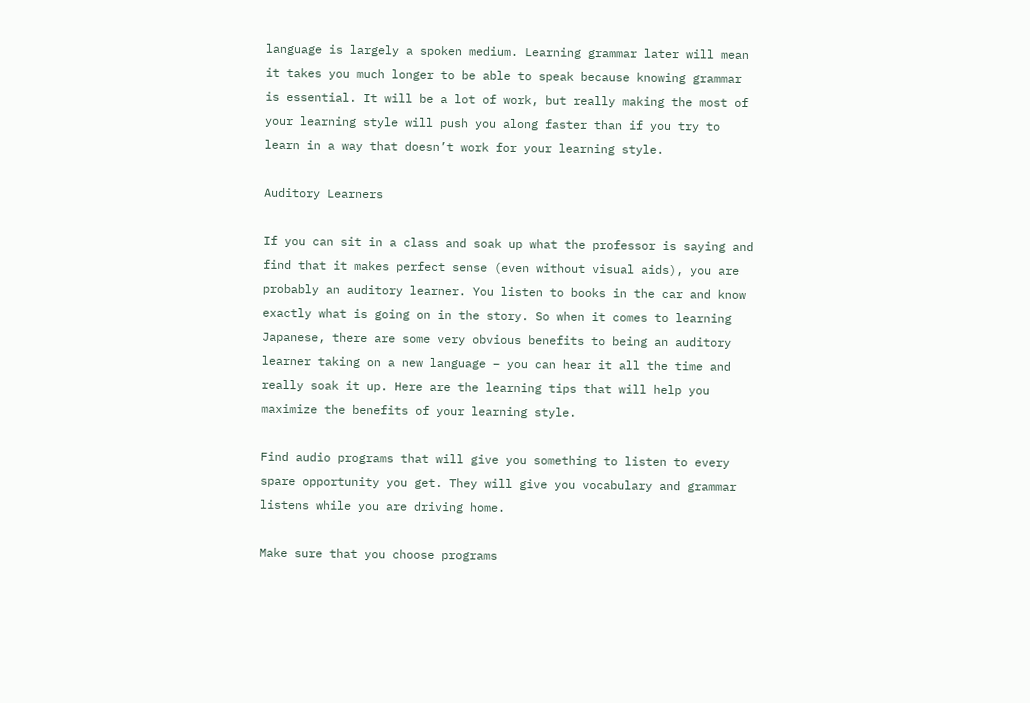language is largely a spoken medium. Learning grammar later will mean it takes you much longer to be able to speak because knowing grammar is essential. It will be a lot of work, but really making the most of your learning style will push you along faster than if you try to learn in a way that doesn’t work for your learning style.

Auditory Learners

If you can sit in a class and soak up what the professor is saying and find that it makes perfect sense (even without visual aids), you are probably an auditory learner. You listen to books in the car and know exactly what is going on in the story. So when it comes to learning Japanese, there are some very obvious benefits to being an auditory learner taking on a new language – you can hear it all the time and really soak it up. Here are the learning tips that will help you maximize the benefits of your learning style.

Find audio programs that will give you something to listen to every spare opportunity you get. They will give you vocabulary and grammar listens while you are driving home.

Make sure that you choose programs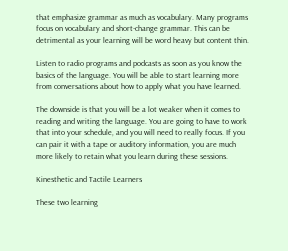that emphasize grammar as much as vocabulary. Many programs focus on vocabulary and short-change grammar. This can be detrimental as your learning will be word heavy but content thin.

Listen to radio programs and podcasts as soon as you know the basics of the language. You will be able to start learning more from conversations about how to apply what you have learned.

The downside is that you will be a lot weaker when it comes to reading and writing the language. You are going to have to work that into your schedule, and you will need to really focus. If you can pair it with a tape or auditory information, you are much more likely to retain what you learn during these sessions.

Kinesthetic and Tactile Learners

These two learning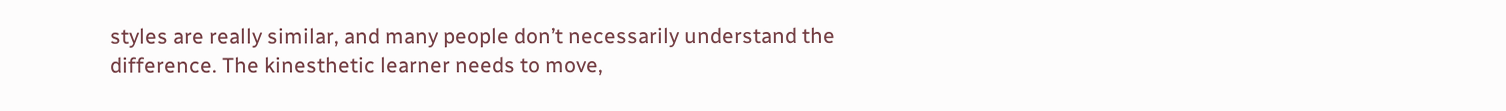styles are really similar, and many people don’t necessarily understand the difference. The kinesthetic learner needs to move,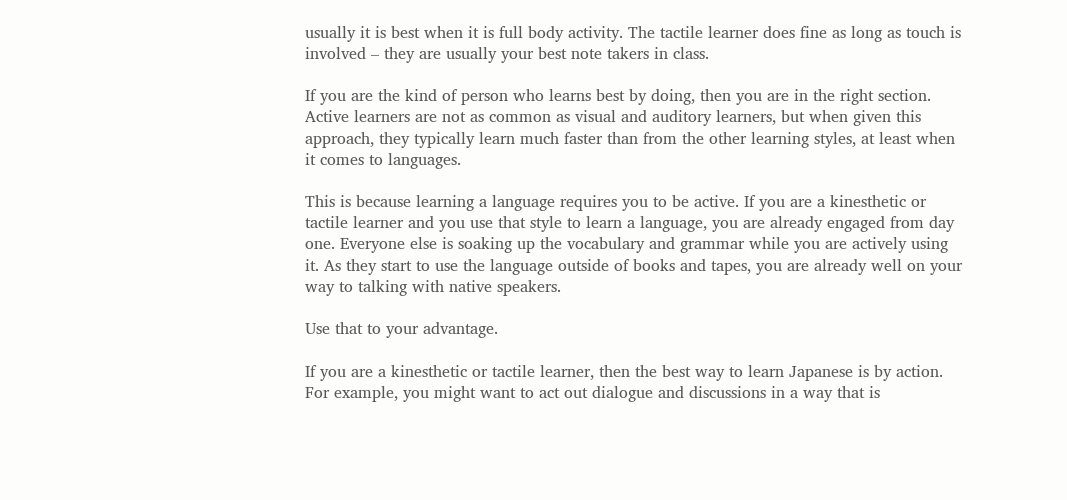usually it is best when it is full body activity. The tactile learner does fine as long as touch is involved – they are usually your best note takers in class.

If you are the kind of person who learns best by doing, then you are in the right section. Active learners are not as common as visual and auditory learners, but when given this approach, they typically learn much faster than from the other learning styles, at least when it comes to languages.

This is because learning a language requires you to be active. If you are a kinesthetic or tactile learner and you use that style to learn a language, you are already engaged from day one. Everyone else is soaking up the vocabulary and grammar while you are actively using it. As they start to use the language outside of books and tapes, you are already well on your way to talking with native speakers.

Use that to your advantage.

If you are a kinesthetic or tactile learner, then the best way to learn Japanese is by action. For example, you might want to act out dialogue and discussions in a way that is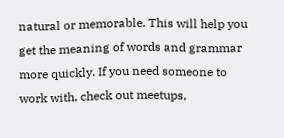natural or memorable. This will help you get the meaning of words and grammar more quickly. If you need someone to work with, check out meetups,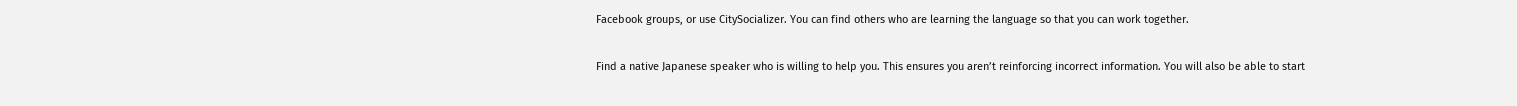Facebook groups, or use CitySocializer. You can find others who are learning the language so that you can work together.

Find a native Japanese speaker who is willing to help you. This ensures you aren’t reinforcing incorrect information. You will also be able to start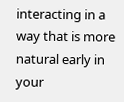interacting in a way that is more natural early in your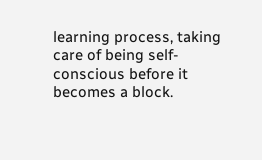learning process, taking care of being self-conscious before it becomes a block.